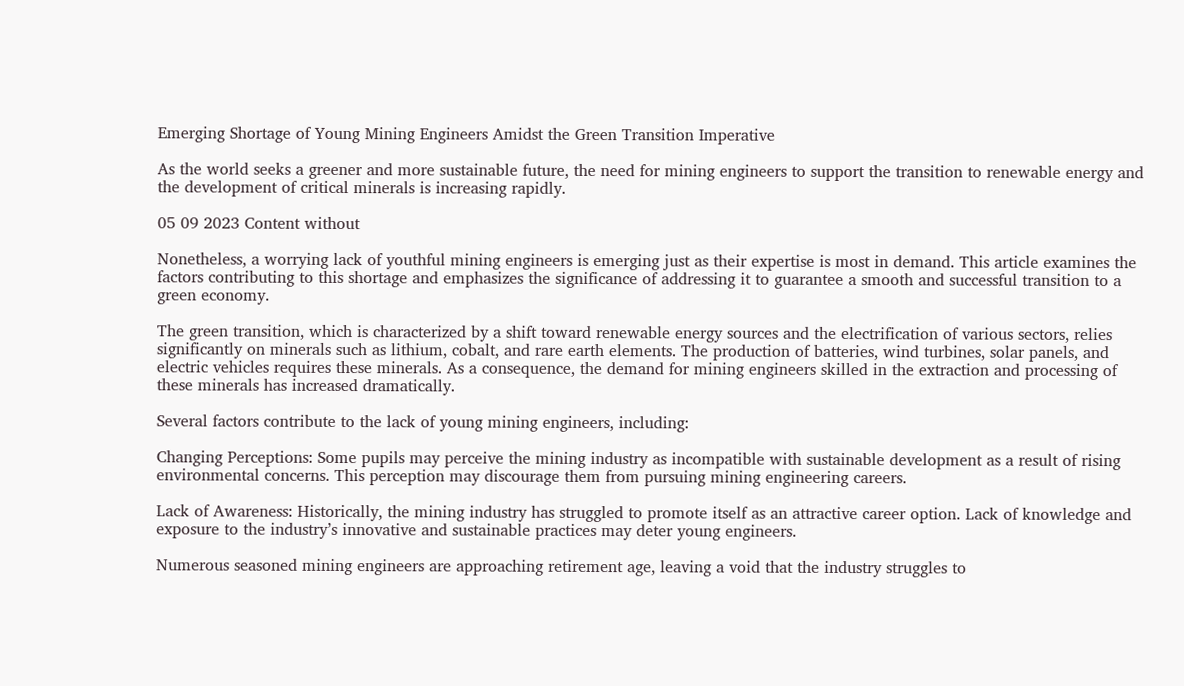Emerging Shortage of Young Mining Engineers Amidst the Green Transition Imperative

As the world seeks a greener and more sustainable future, the need for mining engineers to support the transition to renewable energy and the development of critical minerals is increasing rapidly.

05 09 2023 Content without

Nonetheless, a worrying lack of youthful mining engineers is emerging just as their expertise is most in demand. This article examines the factors contributing to this shortage and emphasizes the significance of addressing it to guarantee a smooth and successful transition to a green economy.

The green transition, which is characterized by a shift toward renewable energy sources and the electrification of various sectors, relies significantly on minerals such as lithium, cobalt, and rare earth elements. The production of batteries, wind turbines, solar panels, and electric vehicles requires these minerals. As a consequence, the demand for mining engineers skilled in the extraction and processing of these minerals has increased dramatically.

Several factors contribute to the lack of young mining engineers, including:

Changing Perceptions: Some pupils may perceive the mining industry as incompatible with sustainable development as a result of rising environmental concerns. This perception may discourage them from pursuing mining engineering careers.

Lack of Awareness: Historically, the mining industry has struggled to promote itself as an attractive career option. Lack of knowledge and exposure to the industry’s innovative and sustainable practices may deter young engineers.

Numerous seasoned mining engineers are approaching retirement age, leaving a void that the industry struggles to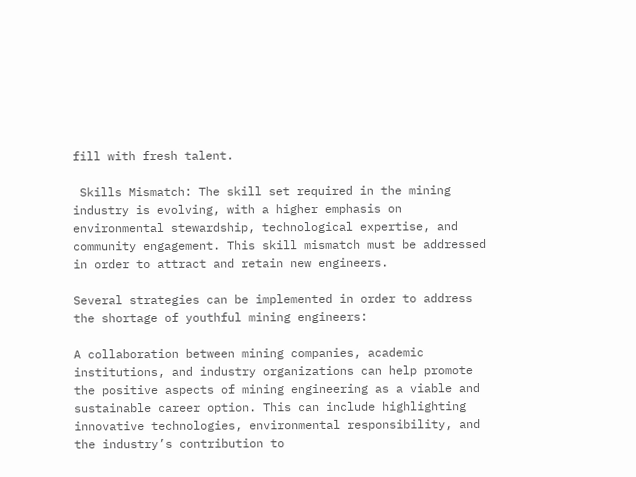fill with fresh talent.

 Skills Mismatch: The skill set required in the mining industry is evolving, with a higher emphasis on environmental stewardship, technological expertise, and community engagement. This skill mismatch must be addressed in order to attract and retain new engineers.

Several strategies can be implemented in order to address the shortage of youthful mining engineers:

A collaboration between mining companies, academic institutions, and industry organizations can help promote the positive aspects of mining engineering as a viable and sustainable career option. This can include highlighting innovative technologies, environmental responsibility, and the industry’s contribution to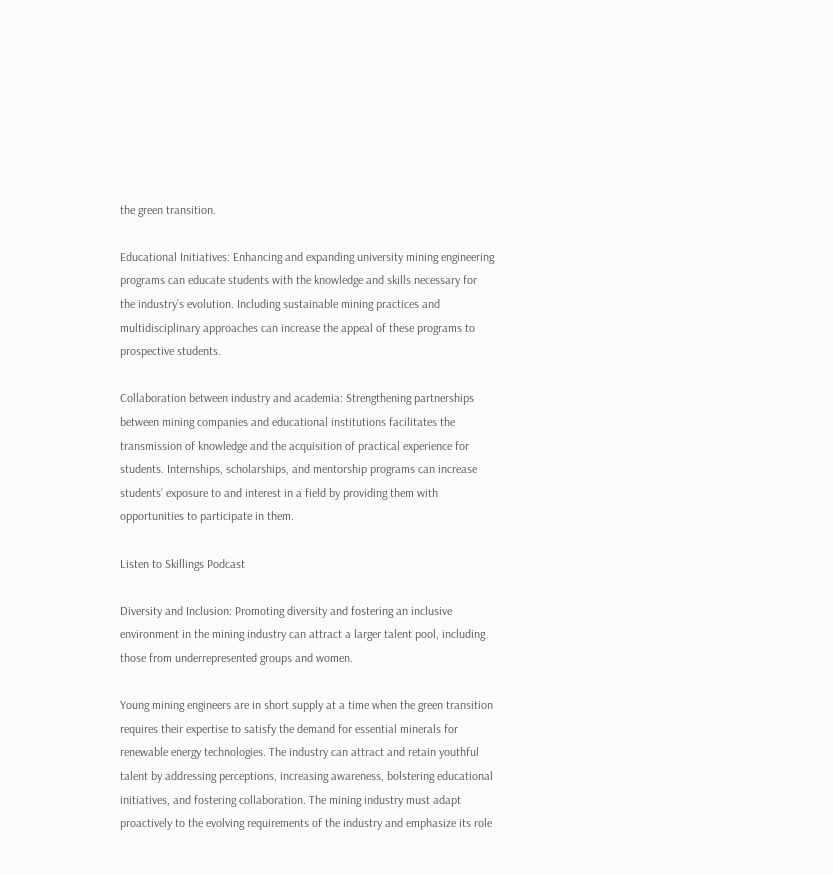the green transition.

Educational Initiatives: Enhancing and expanding university mining engineering programs can educate students with the knowledge and skills necessary for the industry’s evolution. Including sustainable mining practices and multidisciplinary approaches can increase the appeal of these programs to prospective students.

Collaboration between industry and academia: Strengthening partnerships between mining companies and educational institutions facilitates the transmission of knowledge and the acquisition of practical experience for students. Internships, scholarships, and mentorship programs can increase students’ exposure to and interest in a field by providing them with opportunities to participate in them.

Listen to Skillings Podcast

Diversity and Inclusion: Promoting diversity and fostering an inclusive environment in the mining industry can attract a larger talent pool, including those from underrepresented groups and women.

Young mining engineers are in short supply at a time when the green transition requires their expertise to satisfy the demand for essential minerals for renewable energy technologies. The industry can attract and retain youthful talent by addressing perceptions, increasing awareness, bolstering educational initiatives, and fostering collaboration. The mining industry must adapt proactively to the evolving requirements of the industry and emphasize its role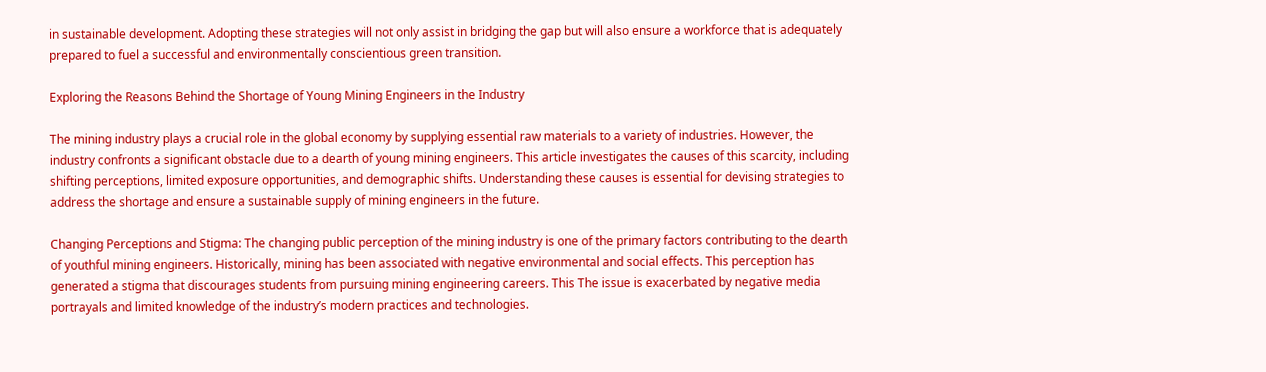in sustainable development. Adopting these strategies will not only assist in bridging the gap but will also ensure a workforce that is adequately prepared to fuel a successful and environmentally conscientious green transition.

Exploring the Reasons Behind the Shortage of Young Mining Engineers in the Industry

The mining industry plays a crucial role in the global economy by supplying essential raw materials to a variety of industries. However, the industry confronts a significant obstacle due to a dearth of young mining engineers. This article investigates the causes of this scarcity, including shifting perceptions, limited exposure opportunities, and demographic shifts. Understanding these causes is essential for devising strategies to address the shortage and ensure a sustainable supply of mining engineers in the future.

Changing Perceptions and Stigma: The changing public perception of the mining industry is one of the primary factors contributing to the dearth of youthful mining engineers. Historically, mining has been associated with negative environmental and social effects. This perception has generated a stigma that discourages students from pursuing mining engineering careers. This The issue is exacerbated by negative media portrayals and limited knowledge of the industry’s modern practices and technologies.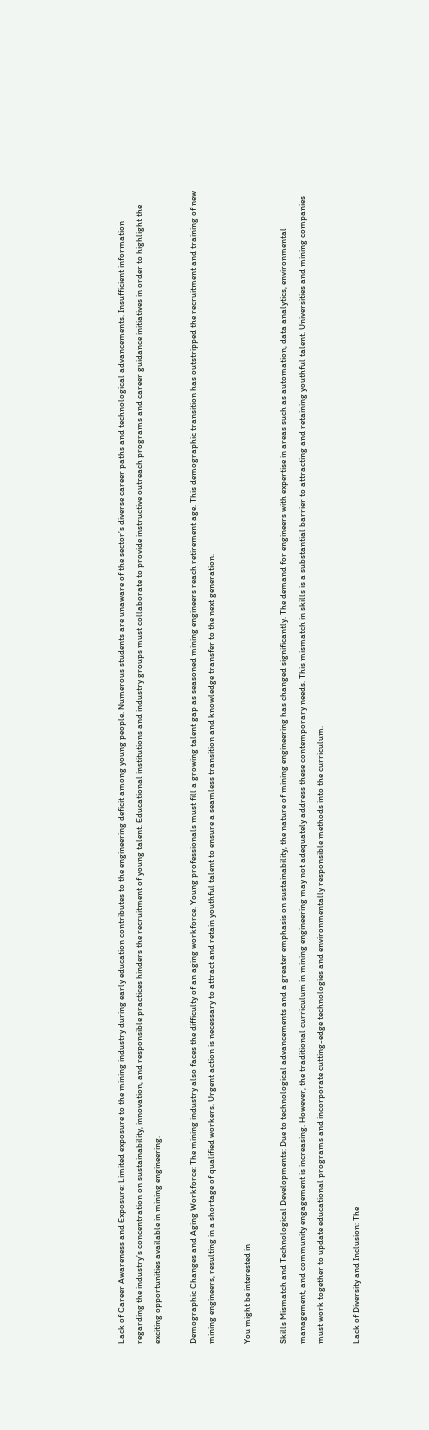Lack of Career Awareness and Exposure: Limited exposure to the mining industry during early education contributes to the engineering deficit among young people. Numerous students are unaware of the sector’s diverse career paths and technological advancements. Insufficient information regarding the industry’s concentration on sustainability, innovation, and responsible practices hinders the recruitment of young talent. Educational institutions and industry groups must collaborate to provide instructive outreach programs and career guidance initiatives in order to highlight the exciting opportunities available in mining engineering.

Demographic Changes and Aging Workforce: The mining industry also faces the difficulty of an aging workforce. Young professionals must fill a growing talent gap as seasoned mining engineers reach retirement age. This demographic transition has outstripped the recruitment and training of new mining engineers, resulting in a shortage of qualified workers. Urgent action is necessary to attract and retain youthful talent to ensure a seamless transition and knowledge transfer to the next generation.

You might be interested in

Skills Mismatch and Technological Developments: Due to technological advancements and a greater emphasis on sustainability, the nature of mining engineering has changed significantly. The demand for engineers with expertise in areas such as automation, data analytics, environmental management, and community engagement is increasing. However, the traditional curriculum in mining engineering may not adequately address these contemporary needs. This mismatch in skills is a substantial barrier to attracting and retaining youthful talent. Universities and mining companies must work together to update educational programs and incorporate cutting-edge technologies and environmentally responsible methods into the curriculum.

Lack of Diversity and Inclusion: The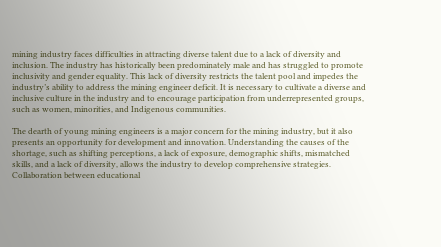mining industry faces difficulties in attracting diverse talent due to a lack of diversity and inclusion. The industry has historically been predominately male and has struggled to promote inclusivity and gender equality. This lack of diversity restricts the talent pool and impedes the industry’s ability to address the mining engineer deficit. It is necessary to cultivate a diverse and inclusive culture in the industry and to encourage participation from underrepresented groups, such as women, minorities, and Indigenous communities.

The dearth of young mining engineers is a major concern for the mining industry, but it also presents an opportunity for development and innovation. Understanding the causes of the shortage, such as shifting perceptions, a lack of exposure, demographic shifts, mismatched skills, and a lack of diversity, allows the industry to develop comprehensive strategies. Collaboration between educational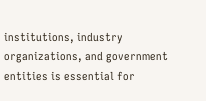institutions, industry organizations, and government entities is essential for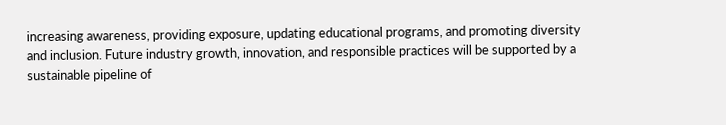increasing awareness, providing exposure, updating educational programs, and promoting diversity and inclusion. Future industry growth, innovation, and responsible practices will be supported by a sustainable pipeline of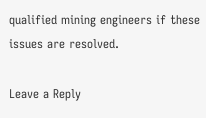qualified mining engineers if these issues are resolved.

Leave a Reply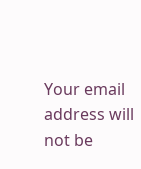Your email address will not be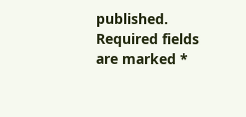published. Required fields are marked *